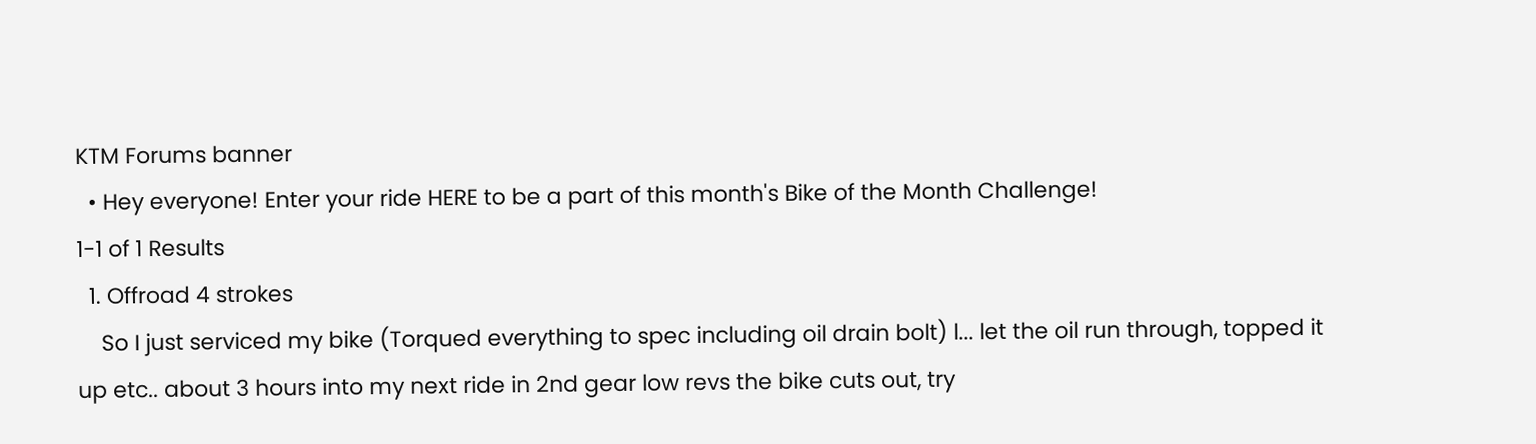KTM Forums banner
  • Hey everyone! Enter your ride HERE to be a part of this month's Bike of the Month Challenge!
1-1 of 1 Results
  1. Offroad 4 strokes
    So I just serviced my bike (Torqued everything to spec including oil drain bolt) l... let the oil run through, topped it up etc.. about 3 hours into my next ride in 2nd gear low revs the bike cuts out, try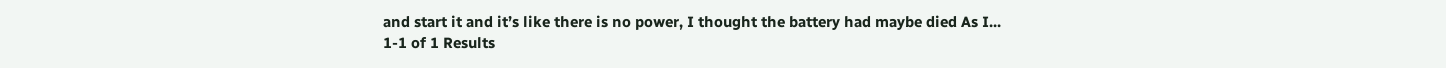and start it and it’s like there is no power, I thought the battery had maybe died As I...
1-1 of 1 Results